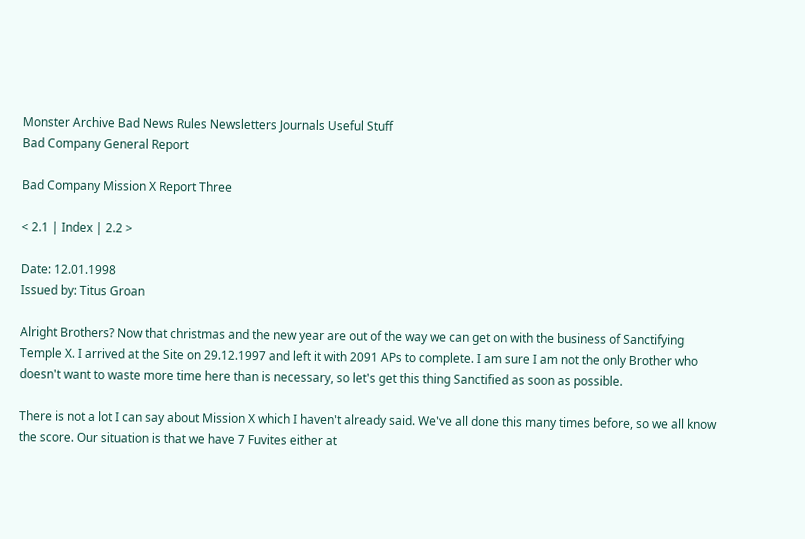Monster Archive Bad News Rules Newsletters Journals Useful Stuff
Bad Company General Report

Bad Company Mission X Report Three

< 2.1 | Index | 2.2 >

Date: 12.01.1998
Issued by: Titus Groan

Alright Brothers? Now that christmas and the new year are out of the way we can get on with the business of Sanctifying Temple X. I arrived at the Site on 29.12.1997 and left it with 2091 APs to complete. I am sure I am not the only Brother who doesn't want to waste more time here than is necessary, so let's get this thing Sanctified as soon as possible.

There is not a lot I can say about Mission X which I haven't already said. We've all done this many times before, so we all know the score. Our situation is that we have 7 Fuvites either at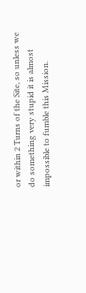or within 2 Turns of the Site, so unless we do something very stupid it is almost impossible to fumble this Mission.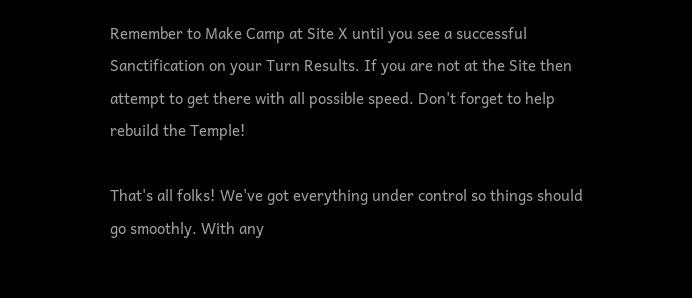Remember to Make Camp at Site X until you see a successful Sanctification on your Turn Results. If you are not at the Site then attempt to get there with all possible speed. Don't forget to help rebuild the Temple!

That's all folks! We've got everything under control so things should go smoothly. With any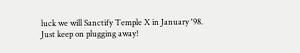luck we will Sanctify Temple X in January '98. Just keep on plugging away!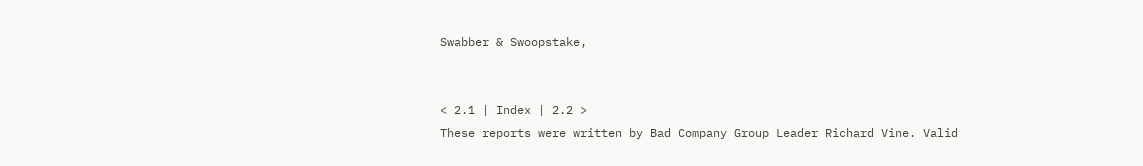Swabber & Swoopstake,


< 2.1 | Index | 2.2 >
These reports were written by Bad Company Group Leader Richard Vine. Valid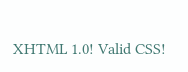XHTML 1.0! Valid CSS!